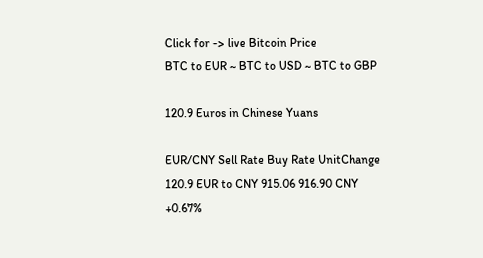Click for -> live Bitcoin Price
BTC to EUR ~ BTC to USD ~ BTC to GBP

120.9 Euros in Chinese Yuans

EUR/CNY Sell Rate Buy Rate UnitChange
120.9 EUR to CNY 915.06 916.90 CNY +0.67%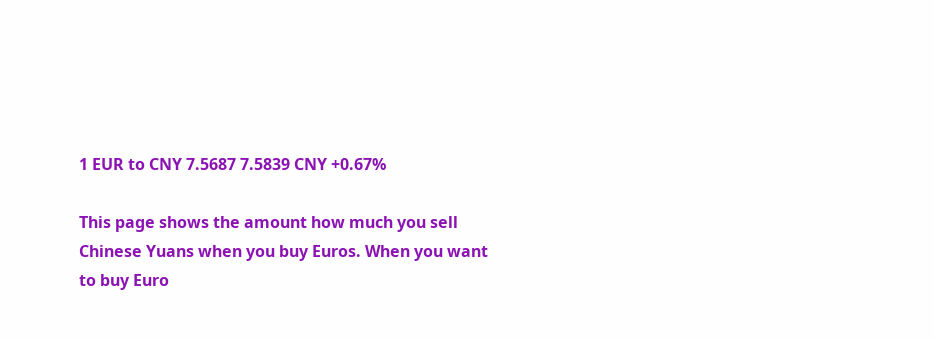1 EUR to CNY 7.5687 7.5839 CNY +0.67%

This page shows the amount how much you sell Chinese Yuans when you buy Euros. When you want to buy Euro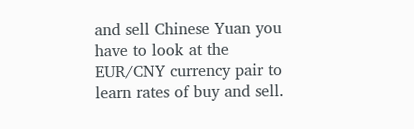and sell Chinese Yuan you have to look at the EUR/CNY currency pair to learn rates of buy and sell.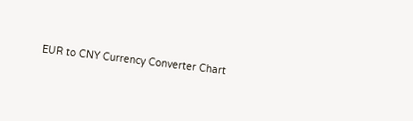EUR to CNY Currency Converter Chart